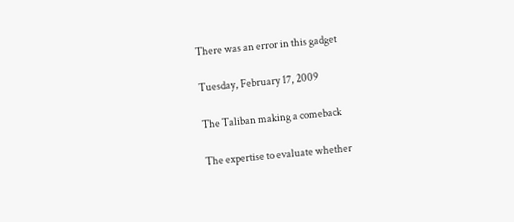There was an error in this gadget

Tuesday, February 17, 2009

The Taliban making a comeback

The expertise to evaluate whether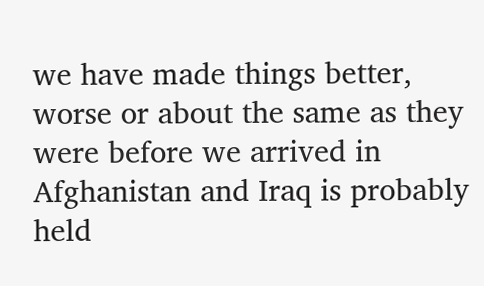we have made things better, worse or about the same as they were before we arrived in Afghanistan and Iraq is probably held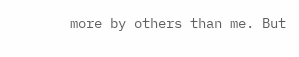more by others than me. But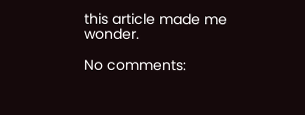this article made me wonder.

No comments: